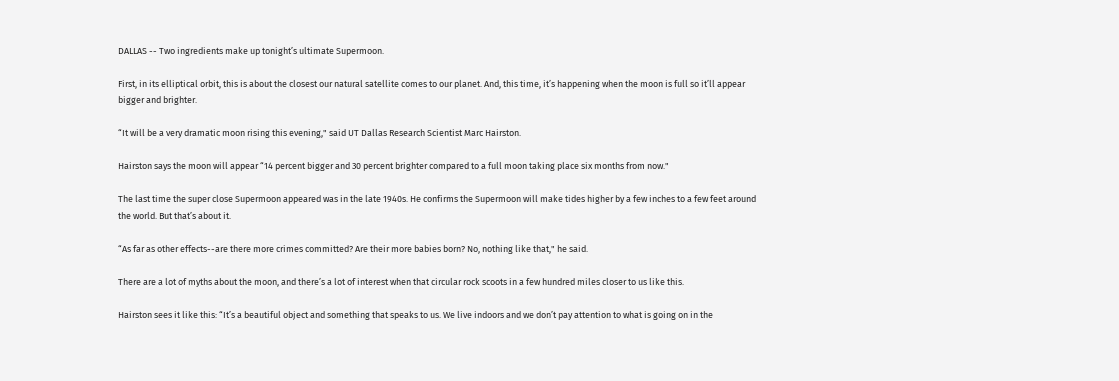DALLAS -- Two ingredients make up tonight’s ultimate Supermoon.

First, in its elliptical orbit, this is about the closest our natural satellite comes to our planet. And, this time, it’s happening when the moon is full so it’ll appear bigger and brighter.

“It will be a very dramatic moon rising this evening," said UT Dallas Research Scientist Marc Hairston.

Hairston says the moon will appear “14 percent bigger and 30 percent brighter compared to a full moon taking place six months from now."

The last time the super close Supermoon appeared was in the late 1940s. He confirms the Supermoon will make tides higher by a few inches to a few feet around the world. But that’s about it.

“As far as other effects--are there more crimes committed? Are their more babies born? No, nothing like that," he said.

There are a lot of myths about the moon, and there’s a lot of interest when that circular rock scoots in a few hundred miles closer to us like this.

Hairston sees it like this: “It’s a beautiful object and something that speaks to us. We live indoors and we don’t pay attention to what is going on in the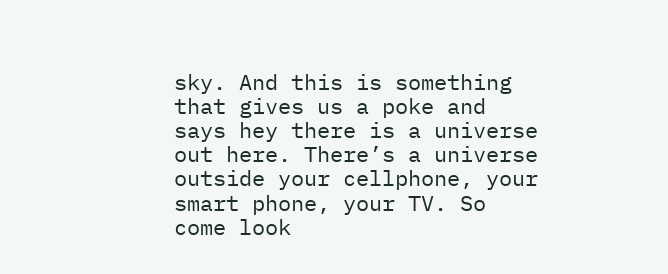sky. And this is something that gives us a poke and says hey there is a universe out here. There’s a universe outside your cellphone, your smart phone, your TV. So come look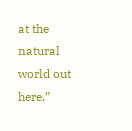at the natural world out here.”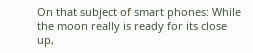On that subject of smart phones: While the moon really is ready for its close up,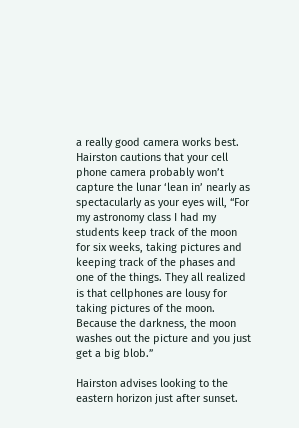a really good camera works best. Hairston cautions that your cell phone camera probably won’t capture the lunar ‘lean in’ nearly as spectacularly as your eyes will, “For my astronomy class I had my students keep track of the moon for six weeks, taking pictures and keeping track of the phases and one of the things. They all realized is that cellphones are lousy for taking pictures of the moon. Because the darkness, the moon washes out the picture and you just get a big blob.”

Hairston advises looking to the eastern horizon just after sunset.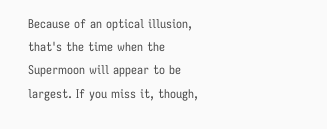Because of an optical illusion, that's the time when the Supermoon will appear to be largest. If you miss it, though,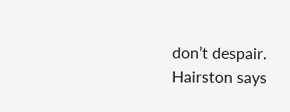don’t despair. Hairston says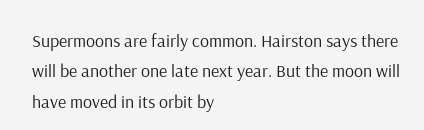Supermoons are fairly common. Hairston says there will be another one late next year. But the moon will have moved in its orbit by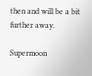then and will be a bit further away.

Supermoon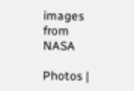images from NASA

Photos |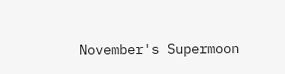November's Supermoon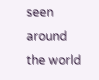seen around the world